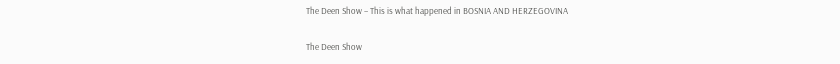The Deen Show – This is what happened in BOSNIA AND HERZEGOVINA

The Deen Show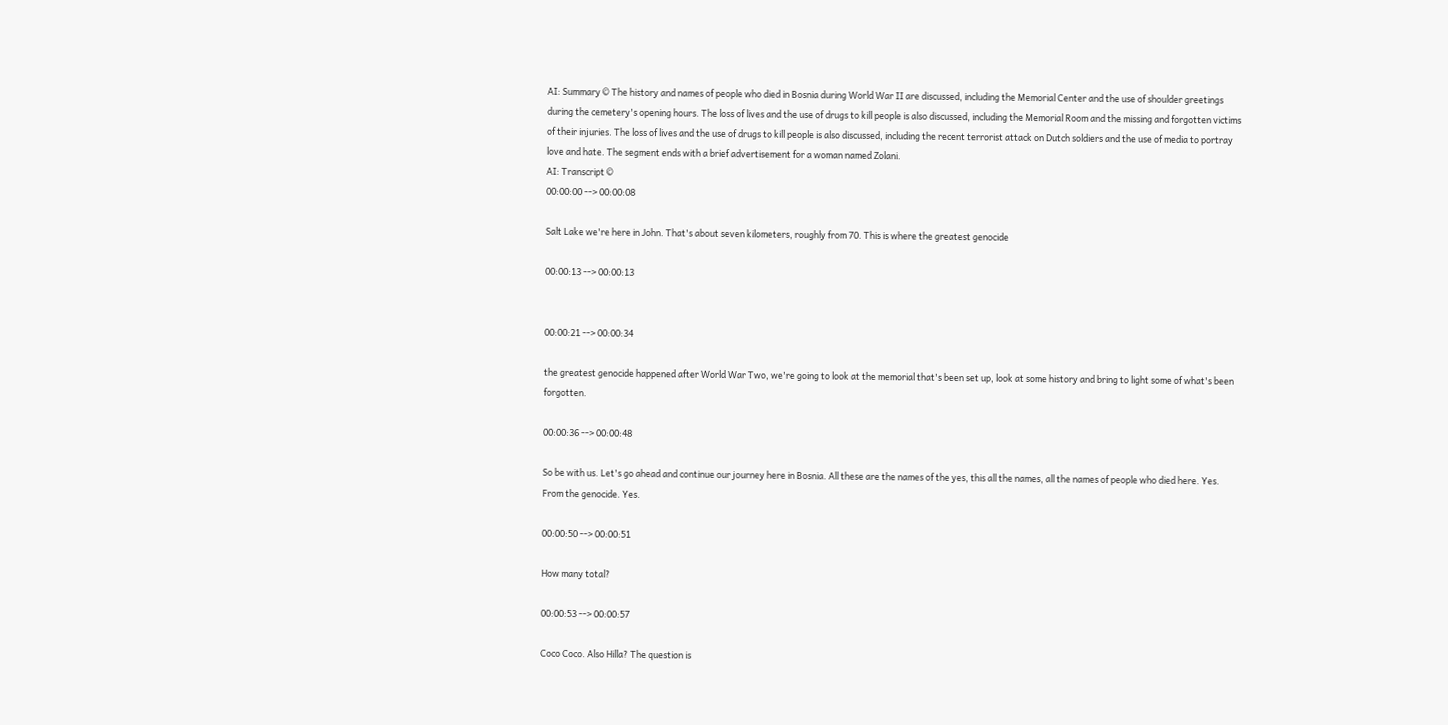AI: Summary © The history and names of people who died in Bosnia during World War II are discussed, including the Memorial Center and the use of shoulder greetings during the cemetery's opening hours. The loss of lives and the use of drugs to kill people is also discussed, including the Memorial Room and the missing and forgotten victims of their injuries. The loss of lives and the use of drugs to kill people is also discussed, including the recent terrorist attack on Dutch soldiers and the use of media to portray love and hate. The segment ends with a brief advertisement for a woman named Zolani.
AI: Transcript ©
00:00:00 --> 00:00:08

Salt Lake we're here in John. That's about seven kilometers, roughly from 70. This is where the greatest genocide

00:00:13 --> 00:00:13


00:00:21 --> 00:00:34

the greatest genocide happened after World War Two, we're going to look at the memorial that's been set up, look at some history and bring to light some of what's been forgotten.

00:00:36 --> 00:00:48

So be with us. Let's go ahead and continue our journey here in Bosnia. All these are the names of the yes, this all the names, all the names of people who died here. Yes. From the genocide. Yes.

00:00:50 --> 00:00:51

How many total?

00:00:53 --> 00:00:57

Coco Coco. Also Hilla? The question is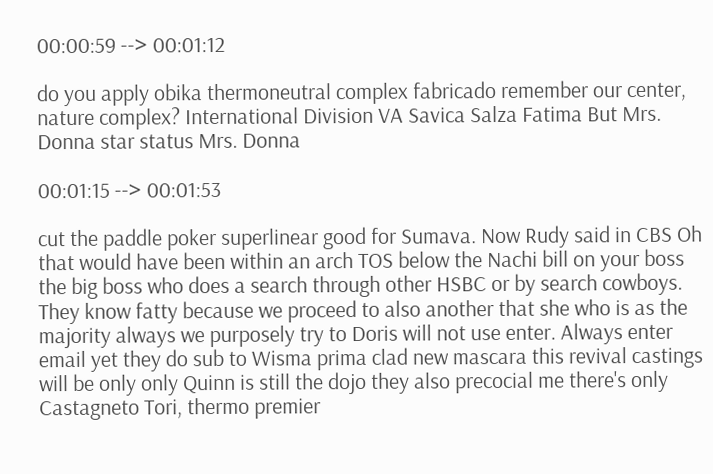00:00:59 --> 00:01:12

do you apply obika thermoneutral complex fabricado remember our center, nature complex? International Division VA Savica Salza Fatima But Mrs. Donna star status Mrs. Donna

00:01:15 --> 00:01:53

cut the paddle poker superlinear good for Sumava. Now Rudy said in CBS Oh that would have been within an arch TOS below the Nachi bill on your boss the big boss who does a search through other HSBC or by search cowboys. They know fatty because we proceed to also another that she who is as the majority always we purposely try to Doris will not use enter. Always enter email yet they do sub to Wisma prima clad new mascara this revival castings will be only only Quinn is still the dojo they also precocial me there's only Castagneto Tori, thermo premier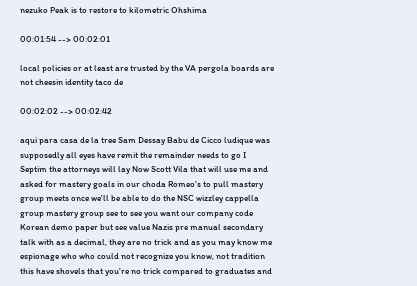nezuko Peak is to restore to kilometric Ohshima

00:01:54 --> 00:02:01

local policies or at least are trusted by the VA pergola boards are not cheesin identity taco de

00:02:02 --> 00:02:42

aqui para casa de la tree Sam Dessay Babu de Cicco ludique was supposedly all eyes have remit the remainder needs to go I Septim the attorneys will lay Now Scott Vila that will use me and asked for mastery goals in our choda Romeo's to pull mastery group meets once we'll be able to do the NSC wizzley cappella group mastery group see to see you want our company code Korean demo paper but see value Nazis pre manual secondary talk with as a decimal, they are no trick and as you may know me espionage who who could not recognize you know, not tradition this have shovels that you're no trick compared to graduates and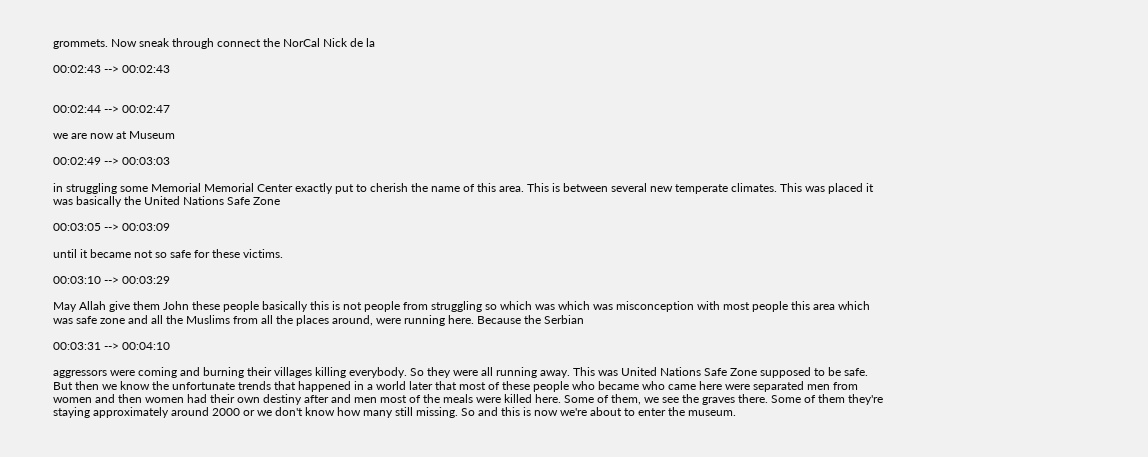grommets. Now sneak through connect the NorCal Nick de la

00:02:43 --> 00:02:43


00:02:44 --> 00:02:47

we are now at Museum

00:02:49 --> 00:03:03

in struggling some Memorial Memorial Center exactly put to cherish the name of this area. This is between several new temperate climates. This was placed it was basically the United Nations Safe Zone

00:03:05 --> 00:03:09

until it became not so safe for these victims.

00:03:10 --> 00:03:29

May Allah give them John these people basically this is not people from struggling so which was which was misconception with most people this area which was safe zone and all the Muslims from all the places around, were running here. Because the Serbian

00:03:31 --> 00:04:10

aggressors were coming and burning their villages killing everybody. So they were all running away. This was United Nations Safe Zone supposed to be safe. But then we know the unfortunate trends that happened in a world later that most of these people who became who came here were separated men from women and then women had their own destiny after and men most of the meals were killed here. Some of them, we see the graves there. Some of them they're staying approximately around 2000 or we don't know how many still missing. So and this is now we're about to enter the museum.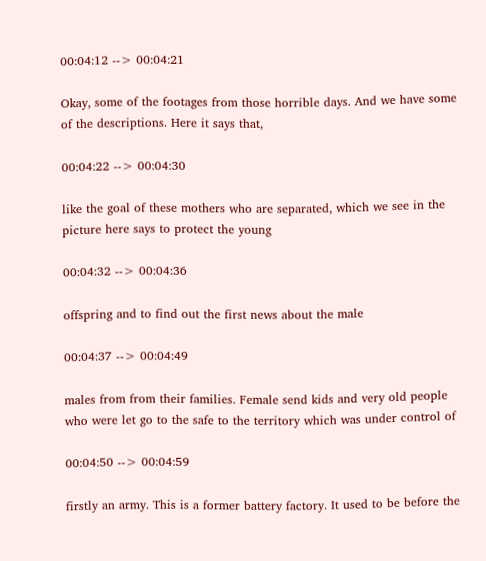00:04:12 --> 00:04:21

Okay, some of the footages from those horrible days. And we have some of the descriptions. Here it says that,

00:04:22 --> 00:04:30

like the goal of these mothers who are separated, which we see in the picture here says to protect the young

00:04:32 --> 00:04:36

offspring and to find out the first news about the male

00:04:37 --> 00:04:49

males from from their families. Female send kids and very old people who were let go to the safe to the territory which was under control of

00:04:50 --> 00:04:59

firstly an army. This is a former battery factory. It used to be before the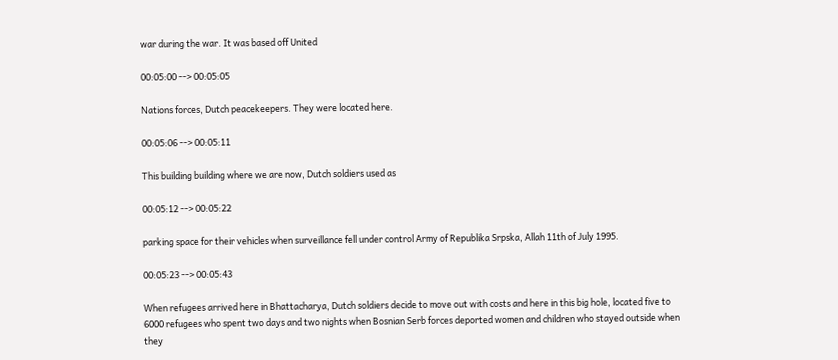war during the war. It was based off United

00:05:00 --> 00:05:05

Nations forces, Dutch peacekeepers. They were located here.

00:05:06 --> 00:05:11

This building building where we are now, Dutch soldiers used as

00:05:12 --> 00:05:22

parking space for their vehicles when surveillance fell under control Army of Republika Srpska, Allah 11th of July 1995.

00:05:23 --> 00:05:43

When refugees arrived here in Bhattacharya, Dutch soldiers decide to move out with costs and here in this big hole, located five to 6000 refugees who spent two days and two nights when Bosnian Serb forces deported women and children who stayed outside when they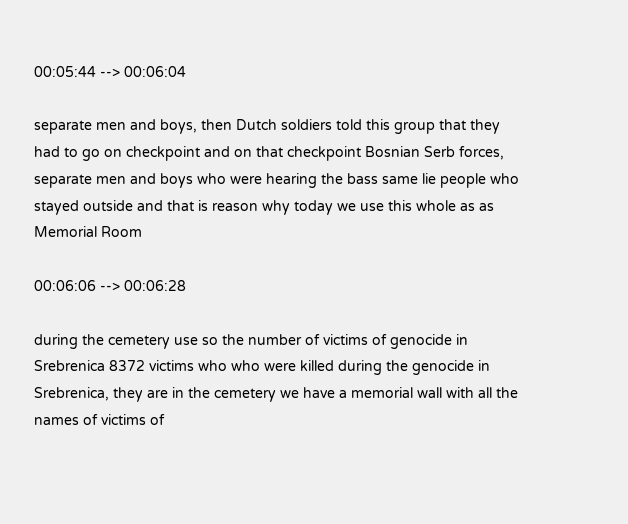00:05:44 --> 00:06:04

separate men and boys, then Dutch soldiers told this group that they had to go on checkpoint and on that checkpoint Bosnian Serb forces, separate men and boys who were hearing the bass same lie people who stayed outside and that is reason why today we use this whole as as Memorial Room

00:06:06 --> 00:06:28

during the cemetery use so the number of victims of genocide in Srebrenica 8372 victims who who were killed during the genocide in Srebrenica, they are in the cemetery we have a memorial wall with all the names of victims of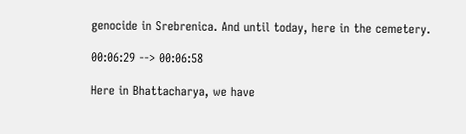genocide in Srebrenica. And until today, here in the cemetery.

00:06:29 --> 00:06:58

Here in Bhattacharya, we have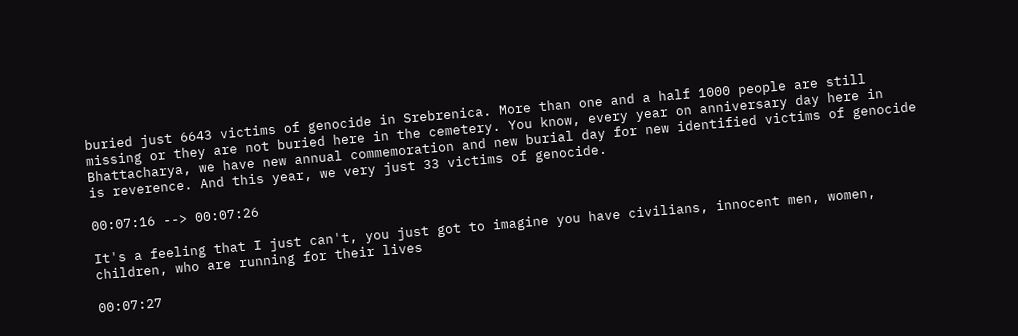buried just 6643 victims of genocide in Srebrenica. More than one and a half 1000 people are still missing or they are not buried here in the cemetery. You know, every year on anniversary day here in Bhattacharya, we have new annual commemoration and new burial day for new identified victims of genocide is reverence. And this year, we very just 33 victims of genocide.

00:07:16 --> 00:07:26

It's a feeling that I just can't, you just got to imagine you have civilians, innocent men, women, children, who are running for their lives

00:07:27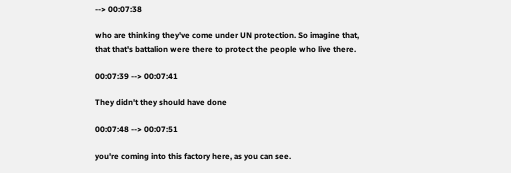--> 00:07:38

who are thinking they've come under UN protection. So imagine that, that that's battalion were there to protect the people who live there.

00:07:39 --> 00:07:41

They didn't they should have done

00:07:48 --> 00:07:51

you're coming into this factory here, as you can see.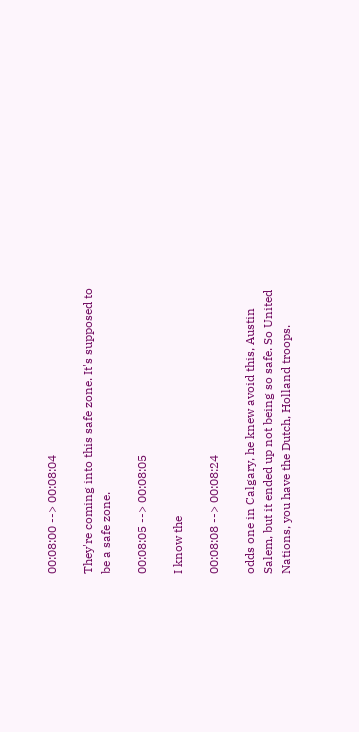00:08:00 --> 00:08:04

They're coming into this safe zone. It's supposed to be a safe zone.

00:08:05 --> 00:08:05

I know the

00:08:08 --> 00:08:24

odds one in Calgary, he knew avoid this, Austin Salem, but it ended up not being so safe. So United Nations, you have the Dutch, Holland troops.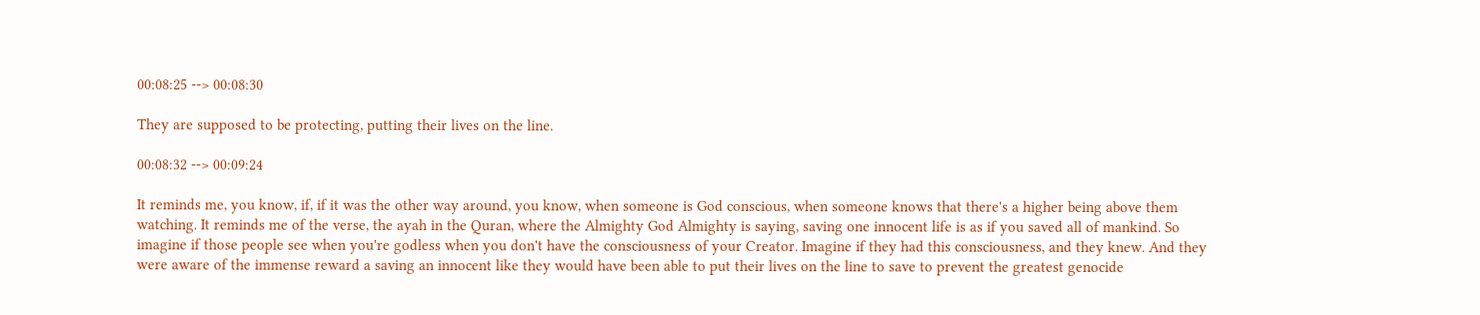00:08:25 --> 00:08:30

They are supposed to be protecting, putting their lives on the line.

00:08:32 --> 00:09:24

It reminds me, you know, if, if it was the other way around, you know, when someone is God conscious, when someone knows that there's a higher being above them watching. It reminds me of the verse, the ayah in the Quran, where the Almighty God Almighty is saying, saving one innocent life is as if you saved all of mankind. So imagine if those people see when you're godless when you don't have the consciousness of your Creator. Imagine if they had this consciousness, and they knew. And they were aware of the immense reward a saving an innocent like they would have been able to put their lives on the line to save to prevent the greatest genocide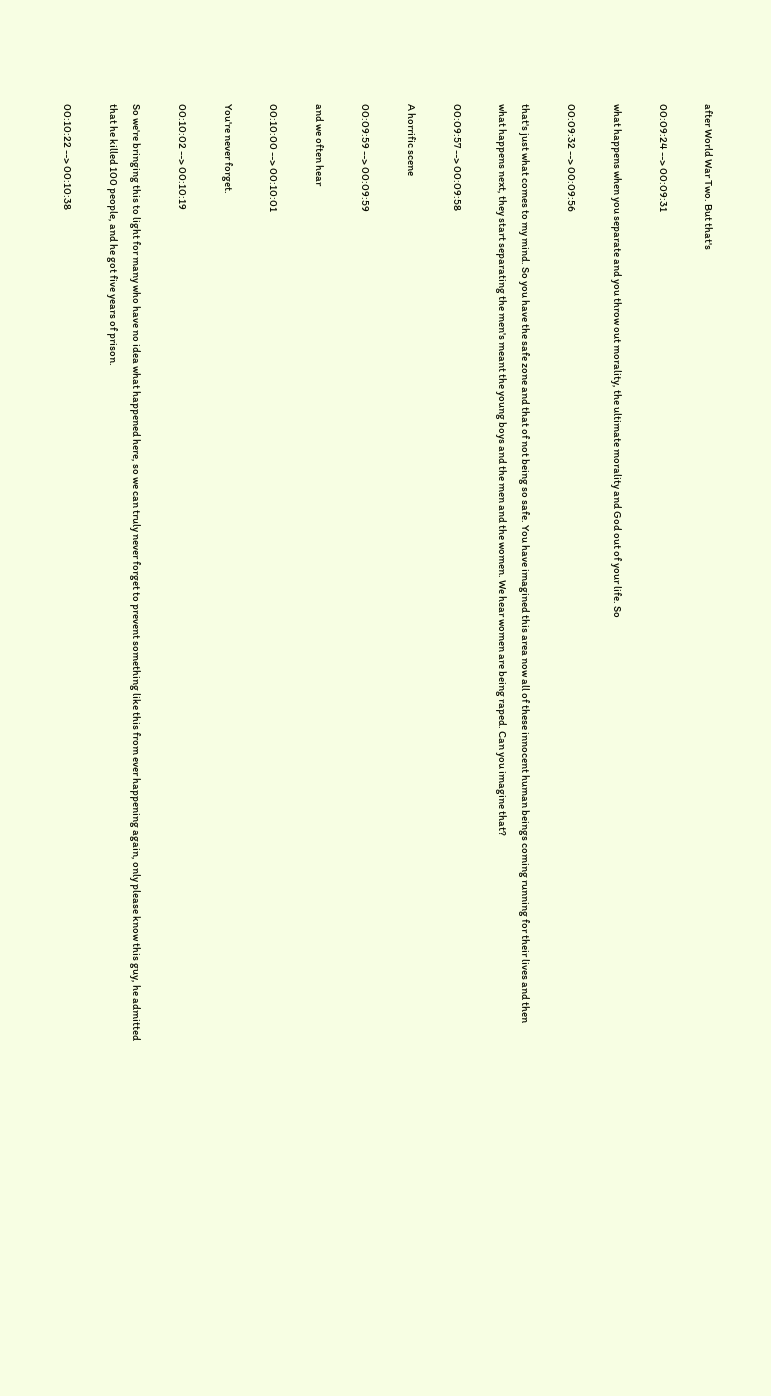after World War Two. But that's

00:09:24 --> 00:09:31

what happens when you separate and you throw out morality, the ultimate morality and God out of your life. So

00:09:32 --> 00:09:56

that's just what comes to my mind. So you have the safe zone and that of not being so safe. You have imagined this area now all of these innocent human beings coming running for their lives and then what happens next, they start separating the men's meant the young boys and the men and the women. We hear women are being raped. Can you imagine that?

00:09:57 --> 00:09:58

A horrific scene

00:09:59 --> 00:09:59

and we often hear

00:10:00 --> 00:10:01

You're never forget.

00:10:02 --> 00:10:19

So we're bringing this to light for many who have no idea what happened here, so we can truly never forget to prevent something like this from ever happening again, only please know this guy, he admitted that he killed 100 people, and he got five years of prison.

00:10:22 --> 00:10:38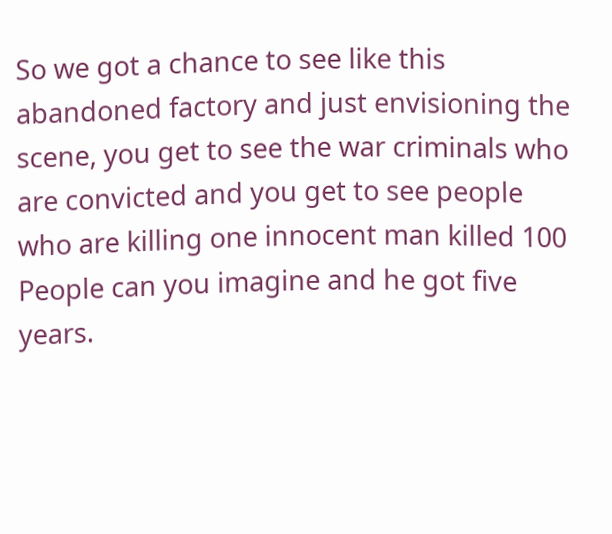So we got a chance to see like this abandoned factory and just envisioning the scene, you get to see the war criminals who are convicted and you get to see people who are killing one innocent man killed 100 People can you imagine and he got five years.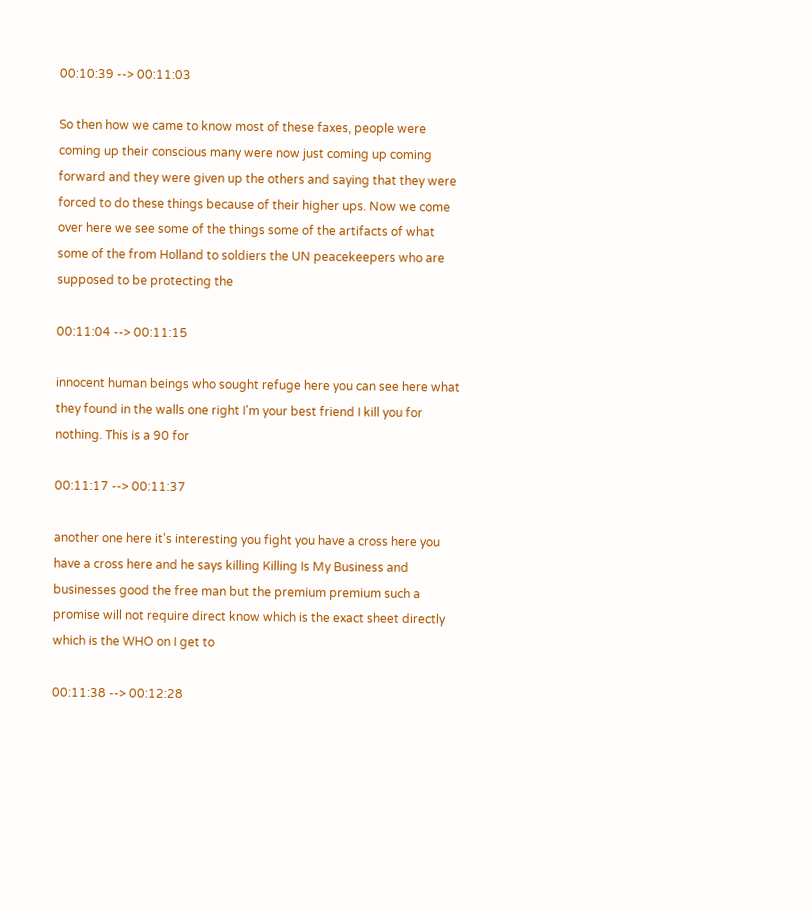00:10:39 --> 00:11:03

So then how we came to know most of these faxes, people were coming up their conscious many were now just coming up coming forward and they were given up the others and saying that they were forced to do these things because of their higher ups. Now we come over here we see some of the things some of the artifacts of what some of the from Holland to soldiers the UN peacekeepers who are supposed to be protecting the

00:11:04 --> 00:11:15

innocent human beings who sought refuge here you can see here what they found in the walls one right I'm your best friend I kill you for nothing. This is a 90 for

00:11:17 --> 00:11:37

another one here it's interesting you fight you have a cross here you have a cross here and he says killing Killing Is My Business and businesses good the free man but the premium premium such a promise will not require direct know which is the exact sheet directly which is the WHO on I get to

00:11:38 --> 00:12:28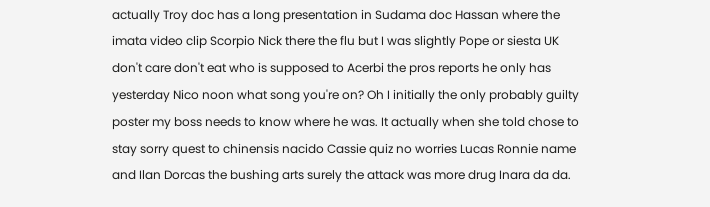actually Troy doc has a long presentation in Sudama doc Hassan where the imata video clip Scorpio Nick there the flu but I was slightly Pope or siesta UK don't care don't eat who is supposed to Acerbi the pros reports he only has yesterday Nico noon what song you're on? Oh I initially the only probably guilty poster my boss needs to know where he was. It actually when she told chose to stay sorry quest to chinensis nacido Cassie quiz no worries Lucas Ronnie name and Ilan Dorcas the bushing arts surely the attack was more drug Inara da da.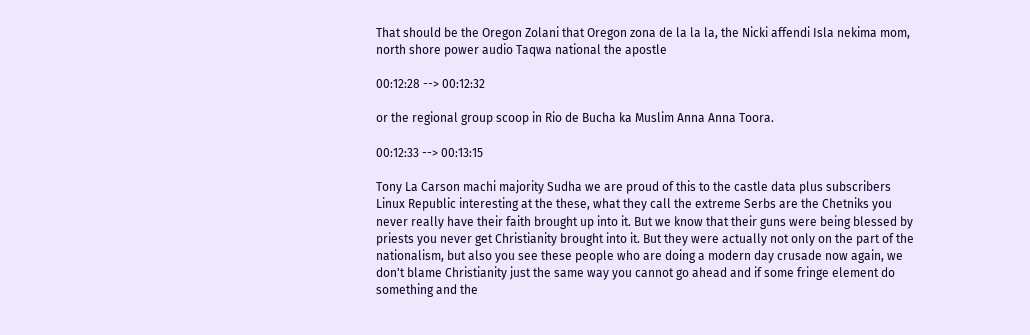That should be the Oregon Zolani that Oregon zona de la la la, the Nicki affendi Isla nekima mom, north shore power audio Taqwa national the apostle

00:12:28 --> 00:12:32

or the regional group scoop in Rio de Bucha ka Muslim Anna Anna Toora.

00:12:33 --> 00:13:15

Tony La Carson machi majority Sudha we are proud of this to the castle data plus subscribers Linux Republic interesting at the these, what they call the extreme Serbs are the Chetniks you never really have their faith brought up into it. But we know that their guns were being blessed by priests you never get Christianity brought into it. But they were actually not only on the part of the nationalism, but also you see these people who are doing a modern day crusade now again, we don't blame Christianity just the same way you cannot go ahead and if some fringe element do something and the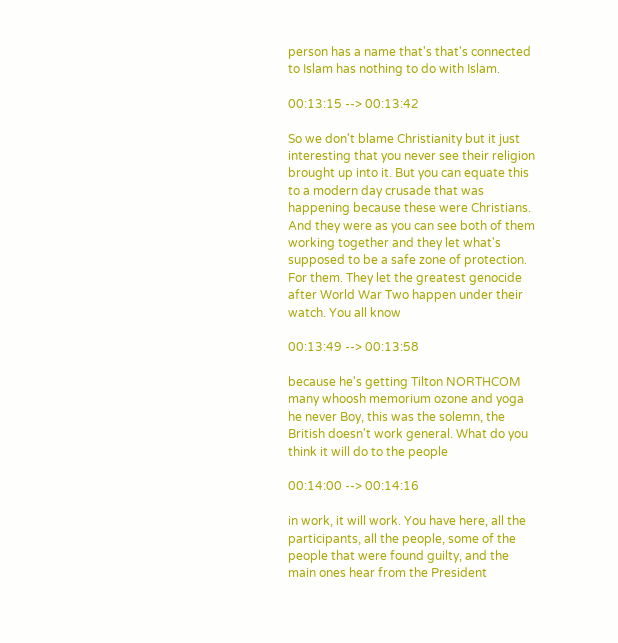person has a name that's that's connected to Islam has nothing to do with Islam.

00:13:15 --> 00:13:42

So we don't blame Christianity but it just interesting that you never see their religion brought up into it. But you can equate this to a modern day crusade that was happening because these were Christians. And they were as you can see both of them working together and they let what's supposed to be a safe zone of protection. For them. They let the greatest genocide after World War Two happen under their watch. You all know

00:13:49 --> 00:13:58

because he's getting Tilton NORTHCOM many whoosh memorium ozone and yoga he never Boy, this was the solemn, the British doesn't work general. What do you think it will do to the people

00:14:00 --> 00:14:16

in work, it will work. You have here, all the participants, all the people, some of the people that were found guilty, and the main ones hear from the President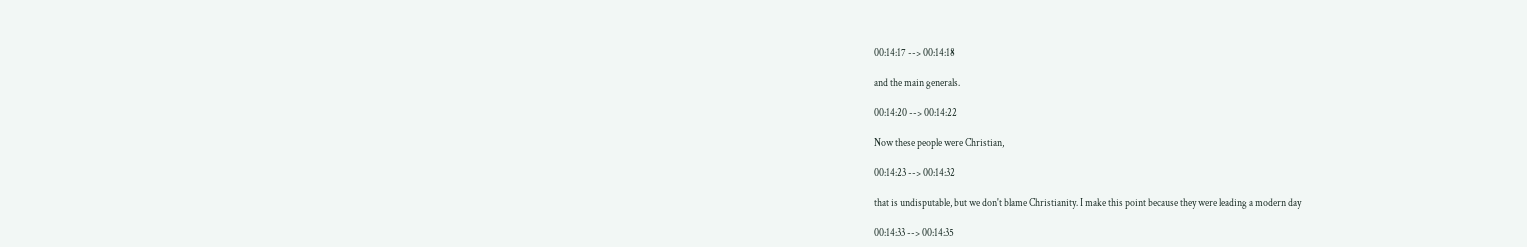00:14:17 --> 00:14:18

and the main generals.

00:14:20 --> 00:14:22

Now these people were Christian,

00:14:23 --> 00:14:32

that is undisputable, but we don't blame Christianity. I make this point because they were leading a modern day

00:14:33 --> 00:14:35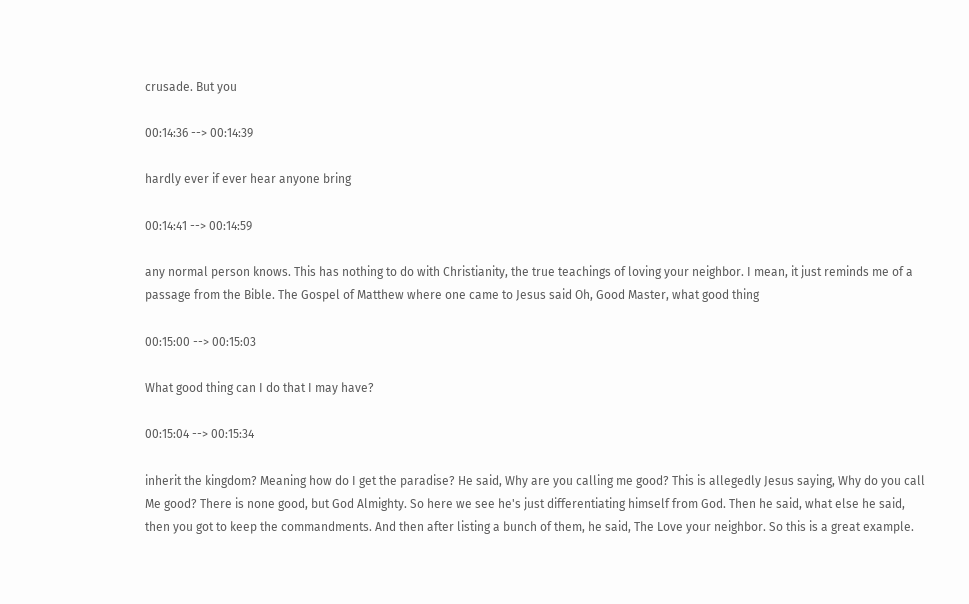crusade. But you

00:14:36 --> 00:14:39

hardly ever if ever hear anyone bring

00:14:41 --> 00:14:59

any normal person knows. This has nothing to do with Christianity, the true teachings of loving your neighbor. I mean, it just reminds me of a passage from the Bible. The Gospel of Matthew where one came to Jesus said Oh, Good Master, what good thing

00:15:00 --> 00:15:03

What good thing can I do that I may have?

00:15:04 --> 00:15:34

inherit the kingdom? Meaning how do I get the paradise? He said, Why are you calling me good? This is allegedly Jesus saying, Why do you call Me good? There is none good, but God Almighty. So here we see he's just differentiating himself from God. Then he said, what else he said, then you got to keep the commandments. And then after listing a bunch of them, he said, The Love your neighbor. So this is a great example.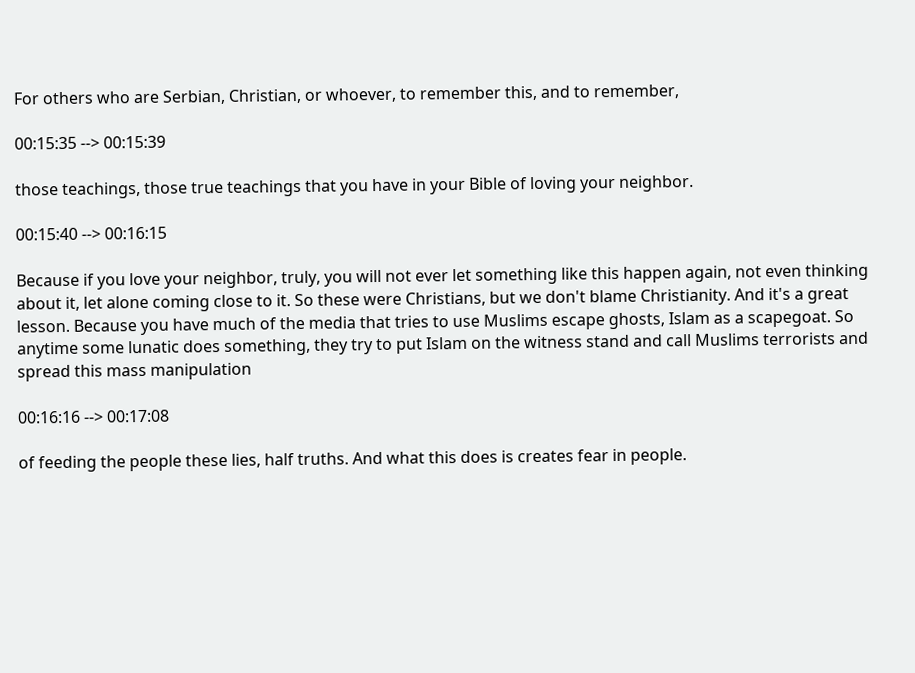For others who are Serbian, Christian, or whoever, to remember this, and to remember,

00:15:35 --> 00:15:39

those teachings, those true teachings that you have in your Bible of loving your neighbor.

00:15:40 --> 00:16:15

Because if you love your neighbor, truly, you will not ever let something like this happen again, not even thinking about it, let alone coming close to it. So these were Christians, but we don't blame Christianity. And it's a great lesson. Because you have much of the media that tries to use Muslims escape ghosts, Islam as a scapegoat. So anytime some lunatic does something, they try to put Islam on the witness stand and call Muslims terrorists and spread this mass manipulation

00:16:16 --> 00:17:08

of feeding the people these lies, half truths. And what this does is creates fear in people.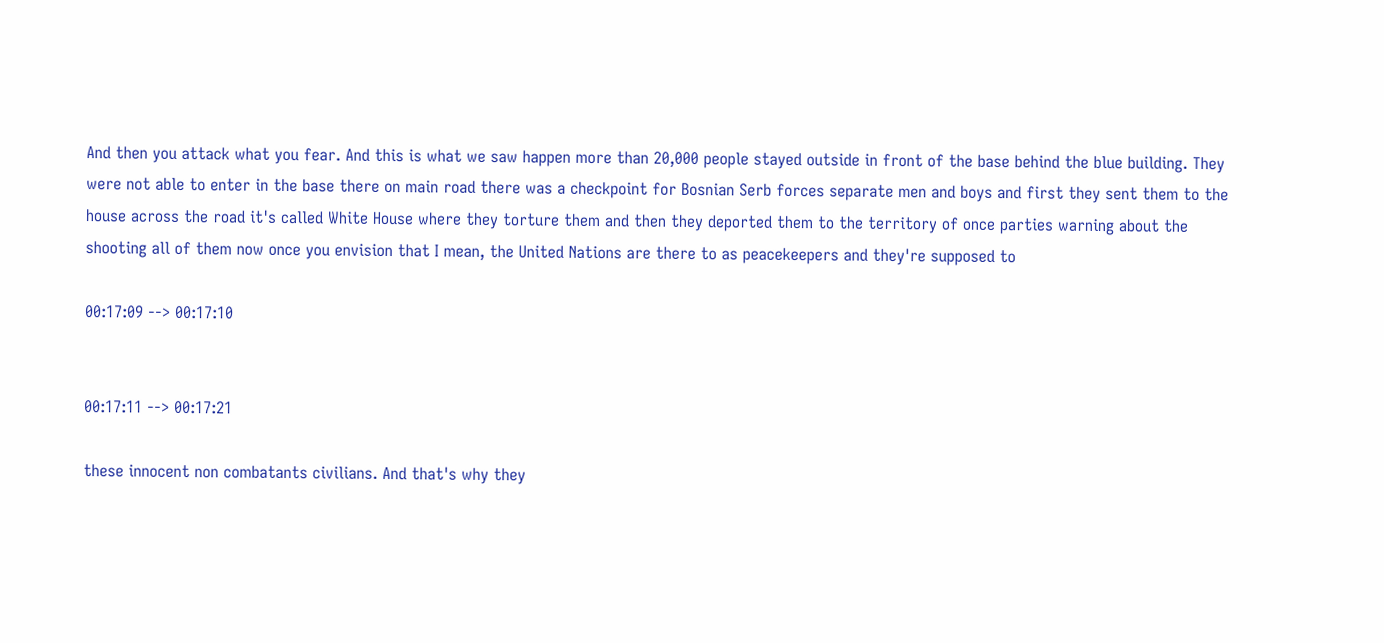And then you attack what you fear. And this is what we saw happen more than 20,000 people stayed outside in front of the base behind the blue building. They were not able to enter in the base there on main road there was a checkpoint for Bosnian Serb forces separate men and boys and first they sent them to the house across the road it's called White House where they torture them and then they deported them to the territory of once parties warning about the shooting all of them now once you envision that I mean, the United Nations are there to as peacekeepers and they're supposed to

00:17:09 --> 00:17:10


00:17:11 --> 00:17:21

these innocent non combatants civilians. And that's why they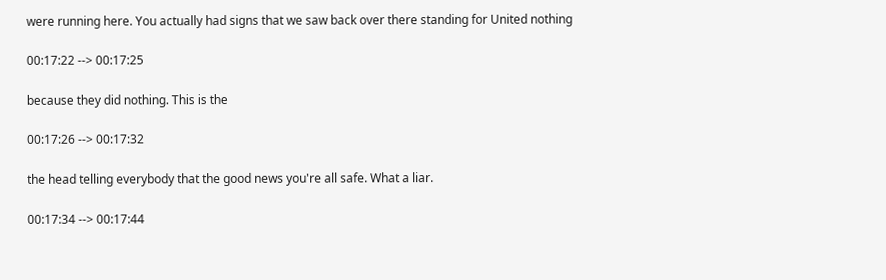were running here. You actually had signs that we saw back over there standing for United nothing

00:17:22 --> 00:17:25

because they did nothing. This is the

00:17:26 --> 00:17:32

the head telling everybody that the good news you're all safe. What a liar.

00:17:34 --> 00:17:44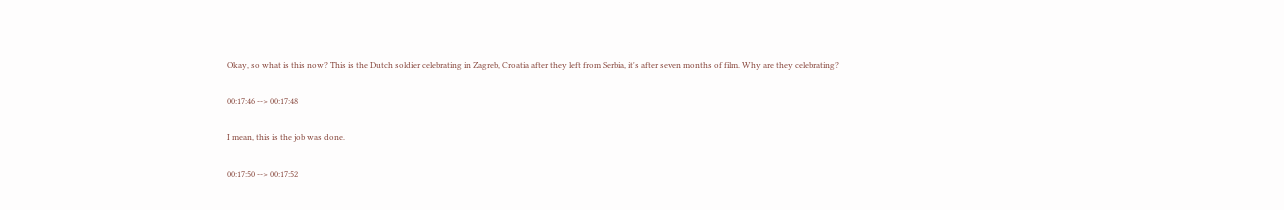Okay, so what is this now? This is the Dutch soldier celebrating in Zagreb, Croatia after they left from Serbia, it's after seven months of film. Why are they celebrating?

00:17:46 --> 00:17:48

I mean, this is the job was done.

00:17:50 --> 00:17:52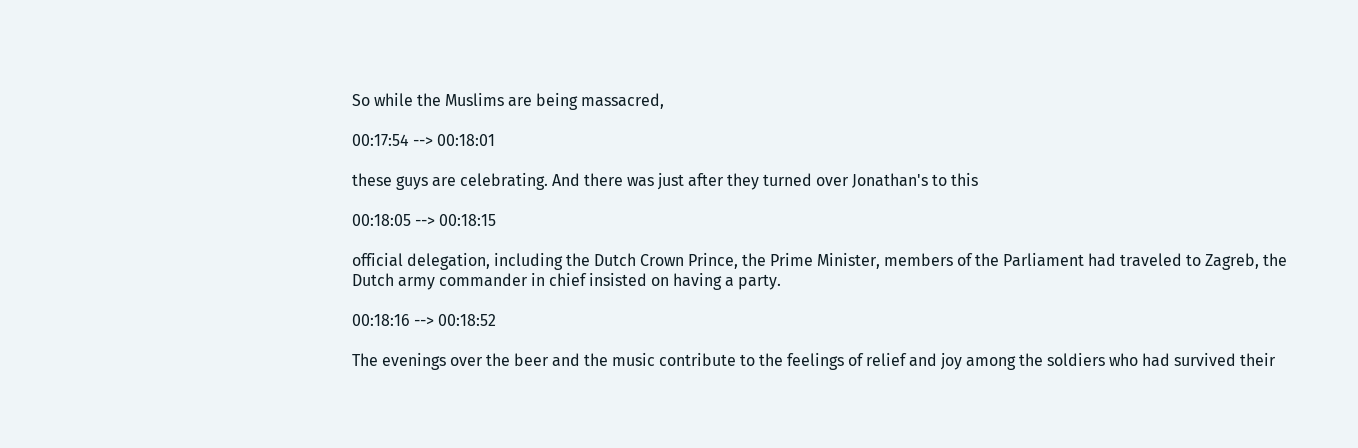So while the Muslims are being massacred,

00:17:54 --> 00:18:01

these guys are celebrating. And there was just after they turned over Jonathan's to this

00:18:05 --> 00:18:15

official delegation, including the Dutch Crown Prince, the Prime Minister, members of the Parliament had traveled to Zagreb, the Dutch army commander in chief insisted on having a party.

00:18:16 --> 00:18:52

The evenings over the beer and the music contribute to the feelings of relief and joy among the soldiers who had survived their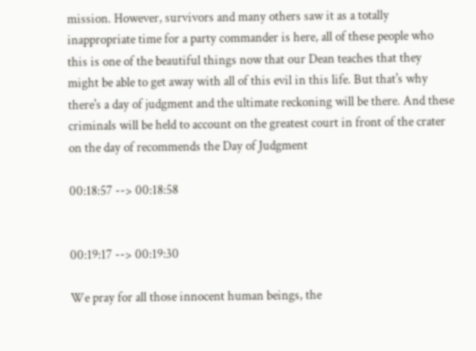mission. However, survivors and many others saw it as a totally inappropriate time for a party commander is here, all of these people who this is one of the beautiful things now that our Dean teaches that they might be able to get away with all of this evil in this life. But that's why there's a day of judgment and the ultimate reckoning will be there. And these criminals will be held to account on the greatest court in front of the crater on the day of recommends the Day of Judgment

00:18:57 --> 00:18:58


00:19:17 --> 00:19:30

We pray for all those innocent human beings, the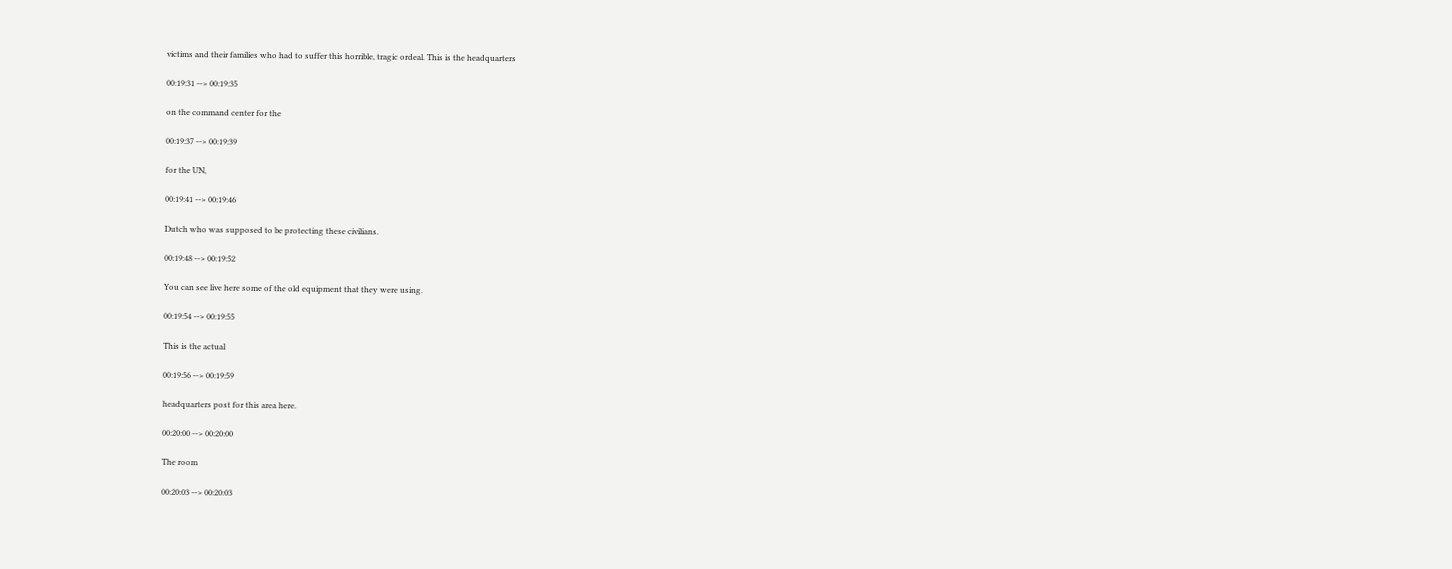victims and their families who had to suffer this horrible, tragic ordeal. This is the headquarters

00:19:31 --> 00:19:35

on the command center for the

00:19:37 --> 00:19:39

for the UN,

00:19:41 --> 00:19:46

Dutch who was supposed to be protecting these civilians.

00:19:48 --> 00:19:52

You can see live here some of the old equipment that they were using.

00:19:54 --> 00:19:55

This is the actual

00:19:56 --> 00:19:59

headquarters post for this area here.

00:20:00 --> 00:20:00

The room

00:20:03 --> 00:20:03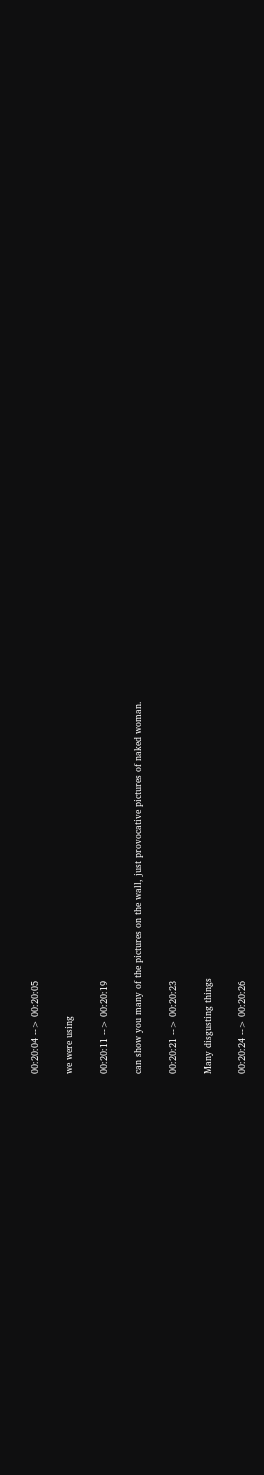00:20:04 --> 00:20:05

we were using

00:20:11 --> 00:20:19

can show you many of the pictures on the wall, just provocative pictures of naked woman.

00:20:21 --> 00:20:23

Many disgusting things

00:20:24 --> 00:20:26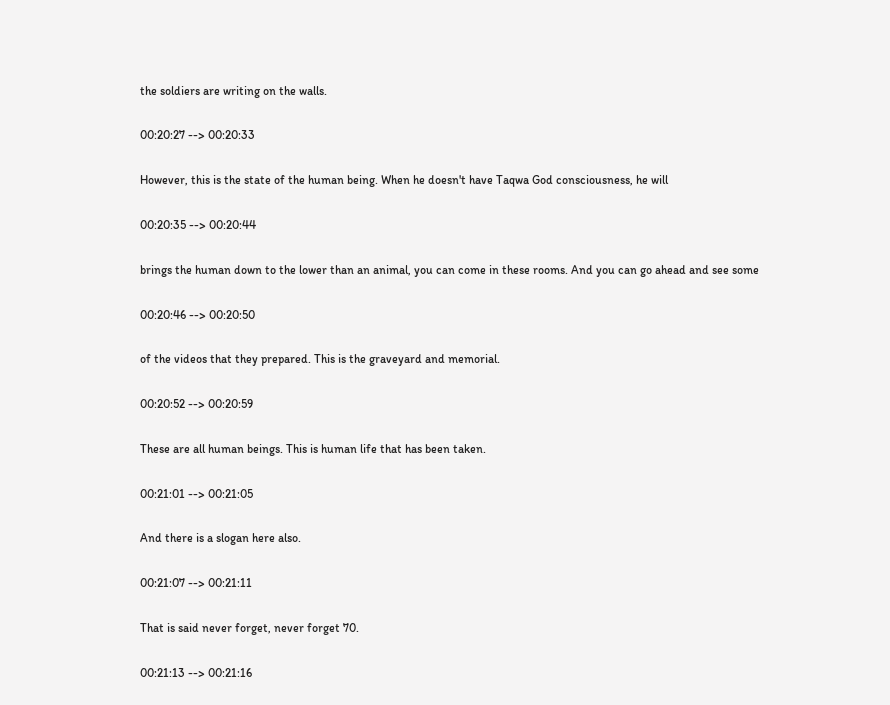the soldiers are writing on the walls.

00:20:27 --> 00:20:33

However, this is the state of the human being. When he doesn't have Taqwa God consciousness, he will

00:20:35 --> 00:20:44

brings the human down to the lower than an animal, you can come in these rooms. And you can go ahead and see some

00:20:46 --> 00:20:50

of the videos that they prepared. This is the graveyard and memorial.

00:20:52 --> 00:20:59

These are all human beings. This is human life that has been taken.

00:21:01 --> 00:21:05

And there is a slogan here also.

00:21:07 --> 00:21:11

That is said never forget, never forget 70.

00:21:13 --> 00:21:16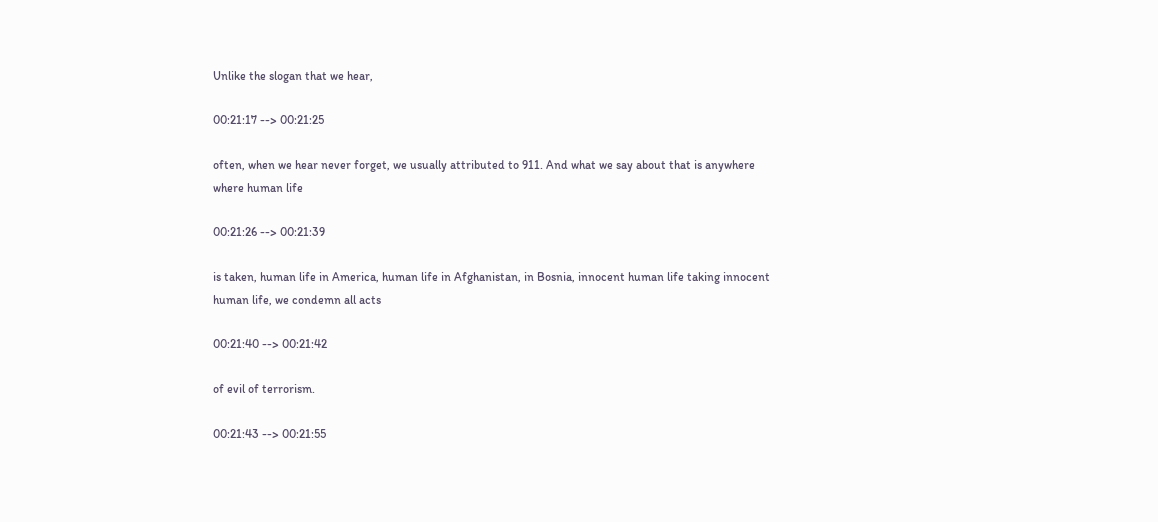Unlike the slogan that we hear,

00:21:17 --> 00:21:25

often, when we hear never forget, we usually attributed to 911. And what we say about that is anywhere where human life

00:21:26 --> 00:21:39

is taken, human life in America, human life in Afghanistan, in Bosnia, innocent human life taking innocent human life, we condemn all acts

00:21:40 --> 00:21:42

of evil of terrorism.

00:21:43 --> 00:21:55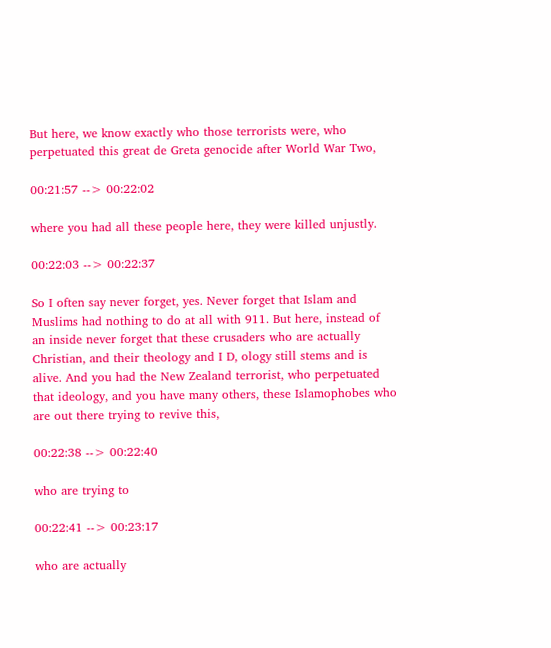But here, we know exactly who those terrorists were, who perpetuated this great de Greta genocide after World War Two,

00:21:57 --> 00:22:02

where you had all these people here, they were killed unjustly.

00:22:03 --> 00:22:37

So I often say never forget, yes. Never forget that Islam and Muslims had nothing to do at all with 911. But here, instead of an inside never forget that these crusaders who are actually Christian, and their theology and I D, ology still stems and is alive. And you had the New Zealand terrorist, who perpetuated that ideology, and you have many others, these Islamophobes who are out there trying to revive this,

00:22:38 --> 00:22:40

who are trying to

00:22:41 --> 00:23:17

who are actually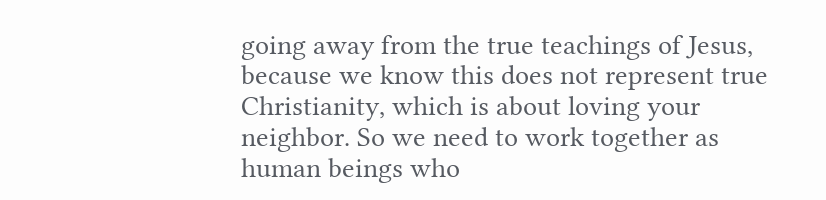going away from the true teachings of Jesus, because we know this does not represent true Christianity, which is about loving your neighbor. So we need to work together as human beings who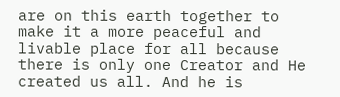are on this earth together to make it a more peaceful and livable place for all because there is only one Creator and He created us all. And he is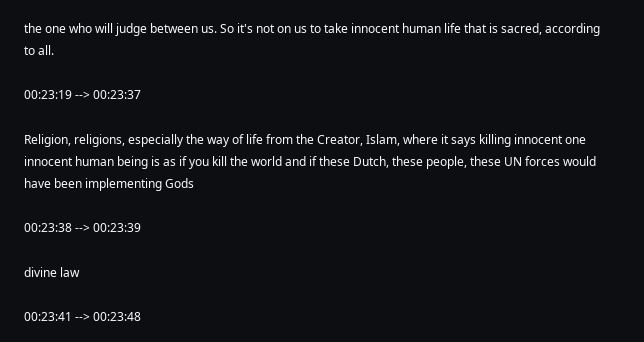the one who will judge between us. So it's not on us to take innocent human life that is sacred, according to all.

00:23:19 --> 00:23:37

Religion, religions, especially the way of life from the Creator, Islam, where it says killing innocent one innocent human being is as if you kill the world and if these Dutch, these people, these UN forces would have been implementing Gods

00:23:38 --> 00:23:39

divine law

00:23:41 --> 00:23:48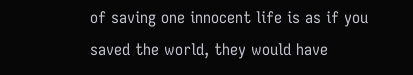of saving one innocent life is as if you saved the world, they would have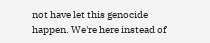not have let this genocide happen. We're here instead of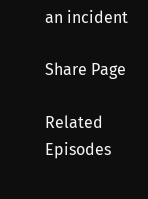an incident

Share Page

Related Episodes